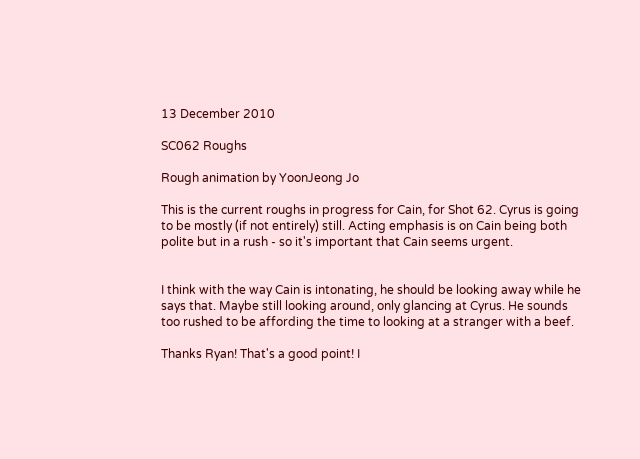13 December 2010

SC062 Roughs

Rough animation by YoonJeong Jo

This is the current roughs in progress for Cain, for Shot 62. Cyrus is going to be mostly (if not entirely) still. Acting emphasis is on Cain being both polite but in a rush - so it's important that Cain seems urgent.


I think with the way Cain is intonating, he should be looking away while he says that. Maybe still looking around, only glancing at Cyrus. He sounds too rushed to be affording the time to looking at a stranger with a beef.

Thanks Ryan! That's a good point! I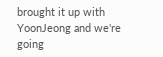brought it up with YoonJeong and we're going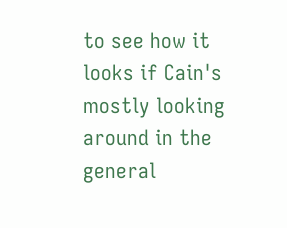to see how it looks if Cain's mostly looking around in the general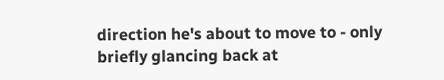direction he's about to move to - only briefly glancing back at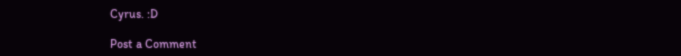Cyrus. :D

Post a Comment